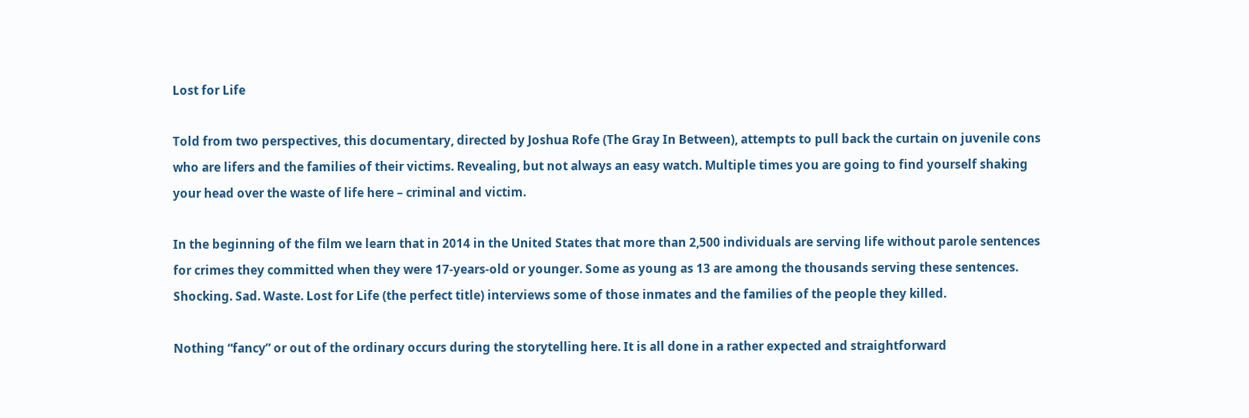Lost for Life

Told from two perspectives, this documentary, directed by Joshua Rofe (The Gray In Between), attempts to pull back the curtain on juvenile cons who are lifers and the families of their victims. Revealing, but not always an easy watch. Multiple times you are going to find yourself shaking your head over the waste of life here – criminal and victim.

In the beginning of the film we learn that in 2014 in the United States that more than 2,500 individuals are serving life without parole sentences for crimes they committed when they were 17-years-old or younger. Some as young as 13 are among the thousands serving these sentences. Shocking. Sad. Waste. Lost for Life (the perfect title) interviews some of those inmates and the families of the people they killed.

Nothing “fancy” or out of the ordinary occurs during the storytelling here. It is all done in a rather expected and straightforward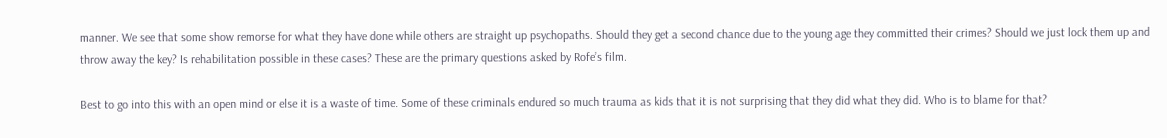manner. We see that some show remorse for what they have done while others are straight up psychopaths. Should they get a second chance due to the young age they committed their crimes? Should we just lock them up and throw away the key? Is rehabilitation possible in these cases? These are the primary questions asked by Rofe’s film.

Best to go into this with an open mind or else it is a waste of time. Some of these criminals endured so much trauma as kids that it is not surprising that they did what they did. Who is to blame for that?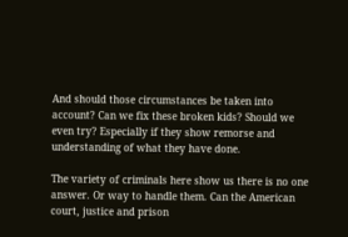And should those circumstances be taken into account? Can we fix these broken kids? Should we even try? Especially if they show remorse and understanding of what they have done.

The variety of criminals here show us there is no one answer. Or way to handle them. Can the American court, justice and prison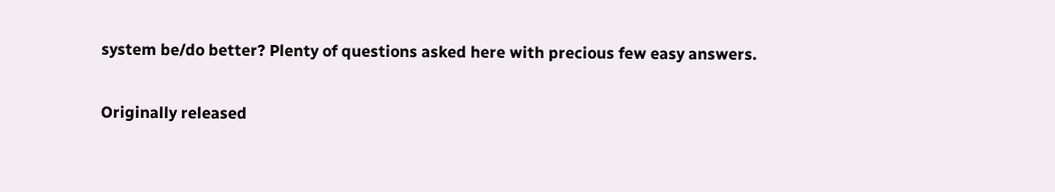system be/do better? Plenty of questions asked here with precious few easy answers.

Originally released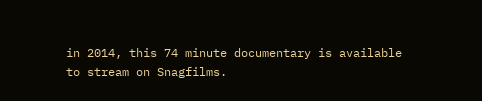in 2014, this 74 minute documentary is available to stream on Snagfilms.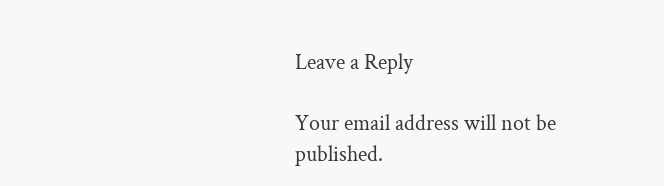Leave a Reply

Your email address will not be published.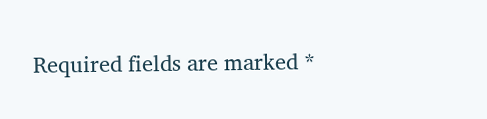Required fields are marked *